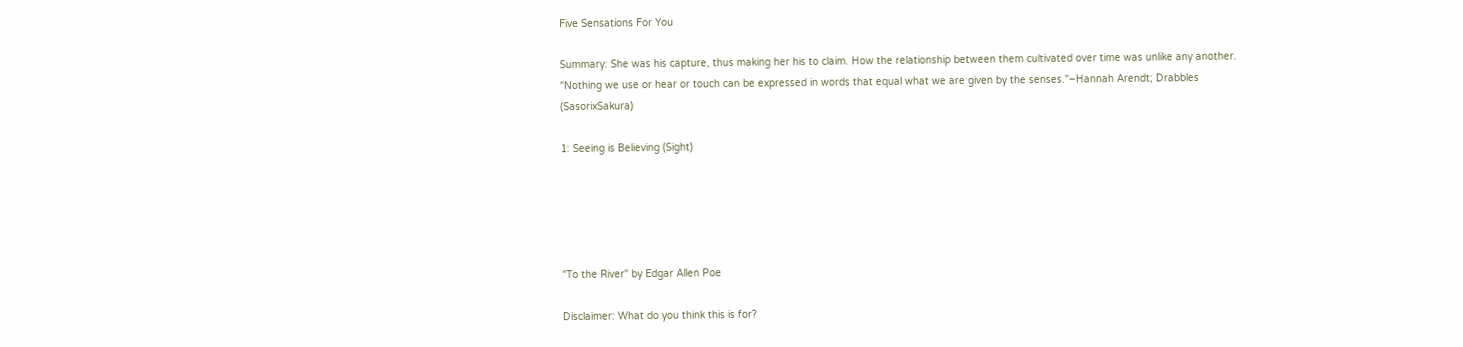Five Sensations For You

Summary: She was his capture, thus making her his to claim. How the relationship between them cultivated over time was unlike any another. "Nothing we use or hear or touch can be expressed in words that equal what we are given by the senses."–Hannah Arendt; Drabbles (SasorixSakura)

1: Seeing is Believing (Sight)





"To the River" by Edgar Allen Poe

Disclaimer: What do you think this is for?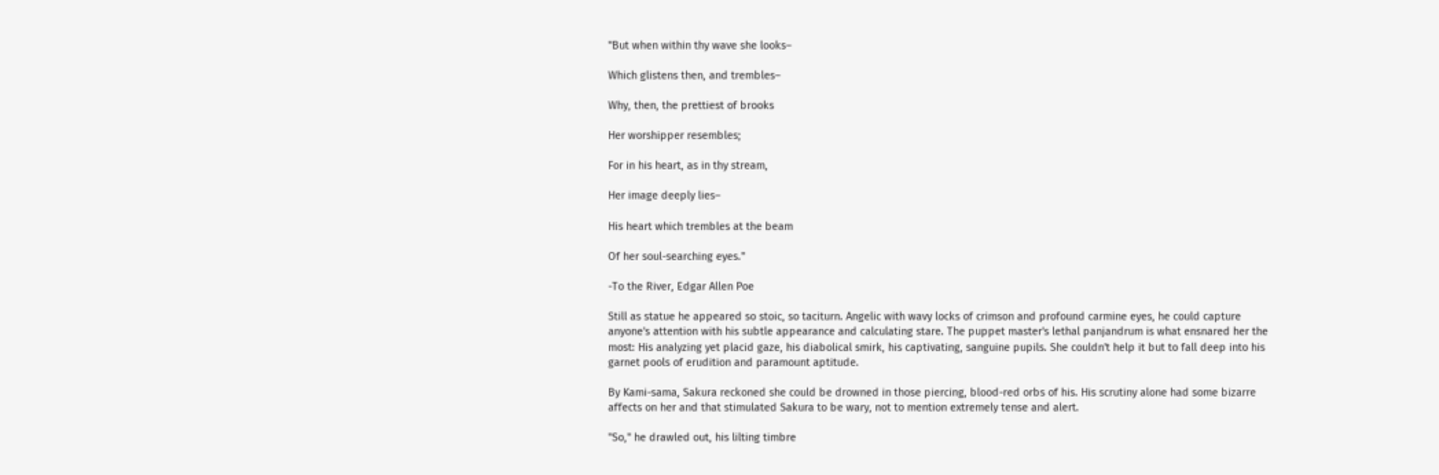"But when within thy wave she looks–

Which glistens then, and trembles–

Why, then, the prettiest of brooks

Her worshipper resembles;

For in his heart, as in thy stream,

Her image deeply lies–

His heart which trembles at the beam

Of her soul-searching eyes."

-To the River, Edgar Allen Poe

Still as statue he appeared so stoic, so taciturn. Angelic with wavy locks of crimson and profound carmine eyes, he could capture anyone's attention with his subtle appearance and calculating stare. The puppet master's lethal panjandrum is what ensnared her the most: His analyzing yet placid gaze, his diabolical smirk, his captivating, sanguine pupils. She couldn't help it but to fall deep into his garnet pools of erudition and paramount aptitude.

By Kami-sama, Sakura reckoned she could be drowned in those piercing, blood-red orbs of his. His scrutiny alone had some bizarre affects on her and that stimulated Sakura to be wary, not to mention extremely tense and alert.

"So," he drawled out, his lilting timbre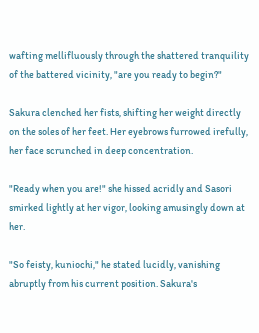wafting mellifluously through the shattered tranquility of the battered vicinity, "are you ready to begin?"

Sakura clenched her fists, shifting her weight directly on the soles of her feet. Her eyebrows furrowed irefully, her face scrunched in deep concentration.

"Ready when you are!" she hissed acridly and Sasori smirked lightly at her vigor, looking amusingly down at her.

"So feisty, kuniochi," he stated lucidly, vanishing abruptly from his current position. Sakura's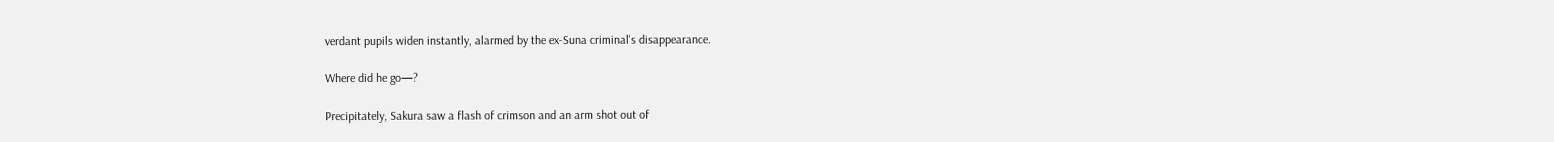verdant pupils widen instantly, alarmed by the ex-Suna criminal's disappearance.

Where did he go—?

Precipitately, Sakura saw a flash of crimson and an arm shot out of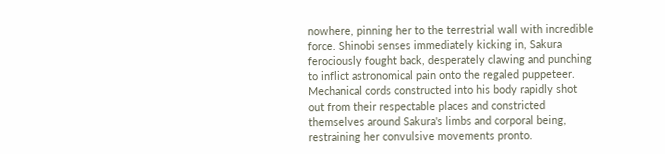nowhere, pinning her to the terrestrial wall with incredible force. Shinobi senses immediately kicking in, Sakura ferociously fought back, desperately clawing and punching to inflict astronomical pain onto the regaled puppeteer. Mechanical cords constructed into his body rapidly shot out from their respectable places and constricted themselves around Sakura's limbs and corporal being, restraining her convulsive movements pronto.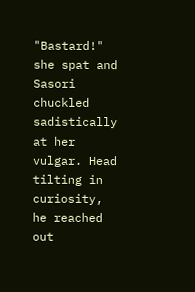"Bastard!" she spat and Sasori chuckled sadistically at her vulgar. Head tilting in curiosity, he reached out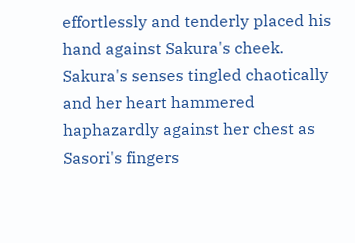effortlessly and tenderly placed his hand against Sakura's cheek. Sakura's senses tingled chaotically and her heart hammered haphazardly against her chest as Sasori's fingers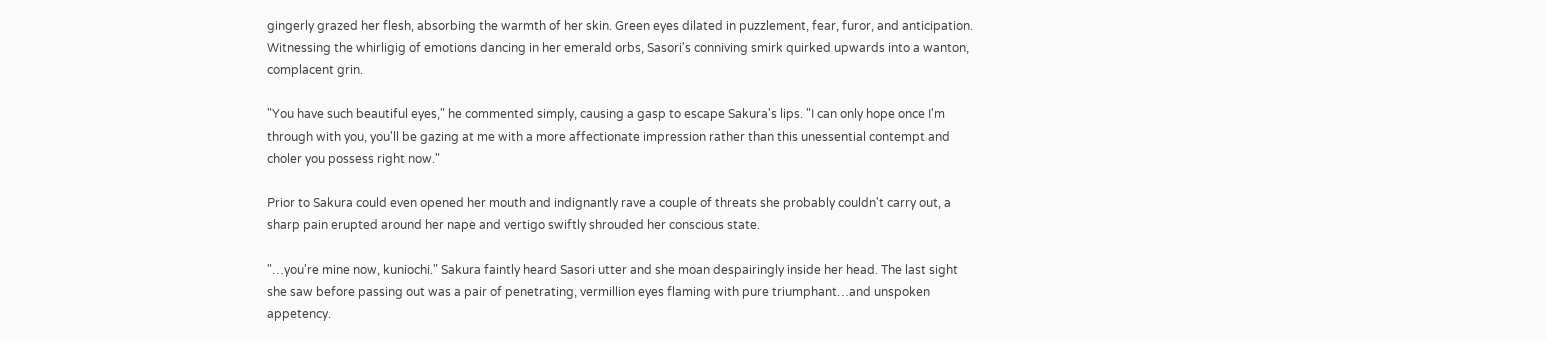gingerly grazed her flesh, absorbing the warmth of her skin. Green eyes dilated in puzzlement, fear, furor, and anticipation. Witnessing the whirligig of emotions dancing in her emerald orbs, Sasori's conniving smirk quirked upwards into a wanton, complacent grin.

"You have such beautiful eyes," he commented simply, causing a gasp to escape Sakura's lips. "I can only hope once I'm through with you, you'll be gazing at me with a more affectionate impression rather than this unessential contempt and choler you possess right now."

Prior to Sakura could even opened her mouth and indignantly rave a couple of threats she probably couldn't carry out, a sharp pain erupted around her nape and vertigo swiftly shrouded her conscious state.

"…you're mine now, kuniochi." Sakura faintly heard Sasori utter and she moan despairingly inside her head. The last sight she saw before passing out was a pair of penetrating, vermillion eyes flaming with pure triumphant…and unspoken appetency.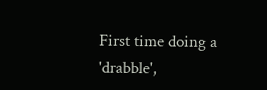First time doing a 'drabble',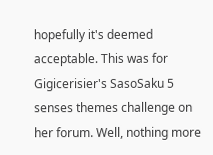hopefully it's deemed acceptable. This was for Gigicerisier's SasoSaku 5 senses themes challenge on her forum. Well, nothing more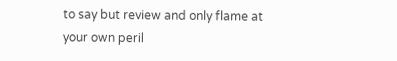to say but review and only flame at your own peril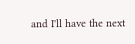and I'll have the next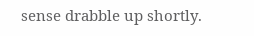sense drabble up shortly.